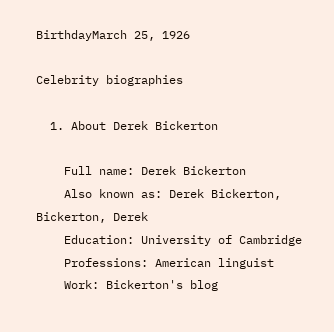BirthdayMarch 25, 1926

Celebrity biographies

  1. About Derek Bickerton

    Full name: Derek Bickerton
    Also known as: Derek Bickerton, Bickerton, Derek
    Education: University of Cambridge
    Professions: American linguist
    Work: Bickerton's blog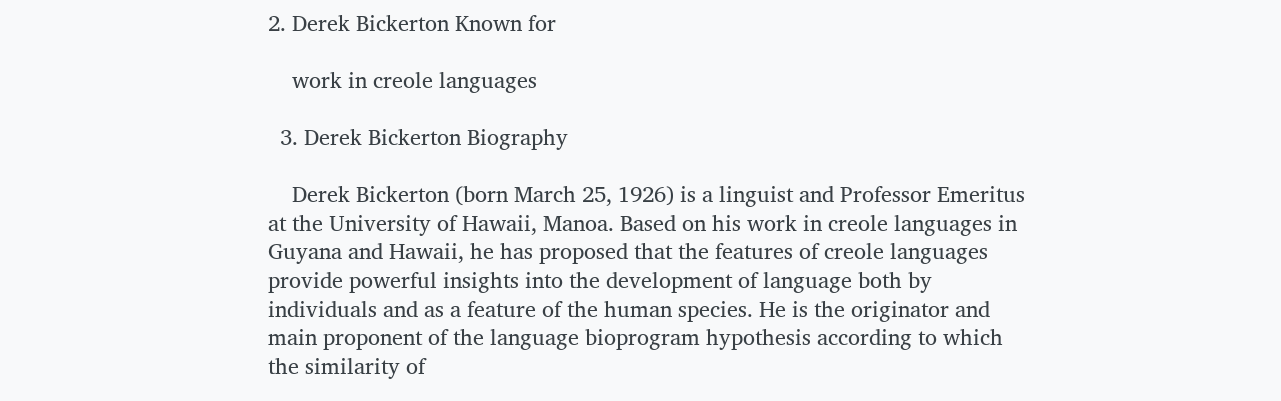2. Derek Bickerton Known for

    work in creole languages

  3. Derek Bickerton Biography

    Derek Bickerton (born March 25, 1926) is a linguist and Professor Emeritus at the University of Hawaii, Manoa. Based on his work in creole languages in Guyana and Hawaii, he has proposed that the features of creole languages provide powerful insights into the development of language both by individuals and as a feature of the human species. He is the originator and main proponent of the language bioprogram hypothesis according to which the similarity of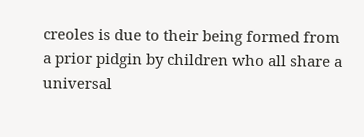creoles is due to their being formed from a prior pidgin by children who all share a universal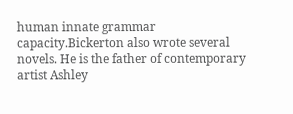human innate grammar capacity.Bickerton also wrote several novels. He is the father of contemporary artist Ashley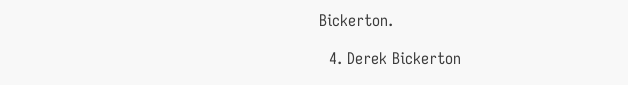Bickerton.

  4. Derek Bickerton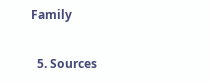Family

  5. Sources